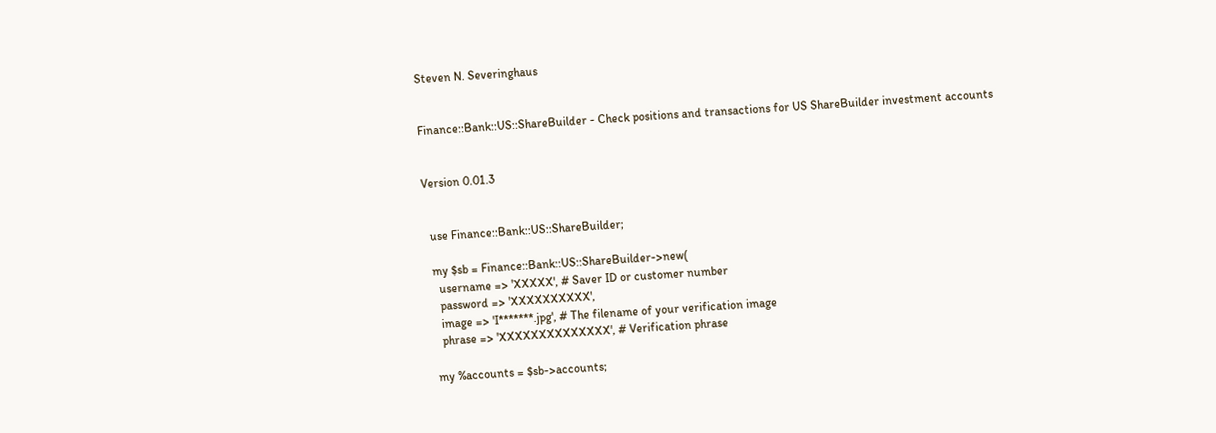Steven N. Severinghaus


Finance::Bank::US::ShareBuilder - Check positions and transactions for US ShareBuilder investment accounts


Version 0.01.3


  use Finance::Bank::US::ShareBuilder;

  my $sb = Finance::Bank::US::ShareBuilder->new(
    username => 'XXXXX', # Saver ID or customer number
    password => 'XXXXXXXXXX',
    image => 'I*******.jpg', # The filename of your verification image
    phrase => 'XXXXXXXXXXXXXX', # Verification phrase

  my %accounts = $sb->accounts;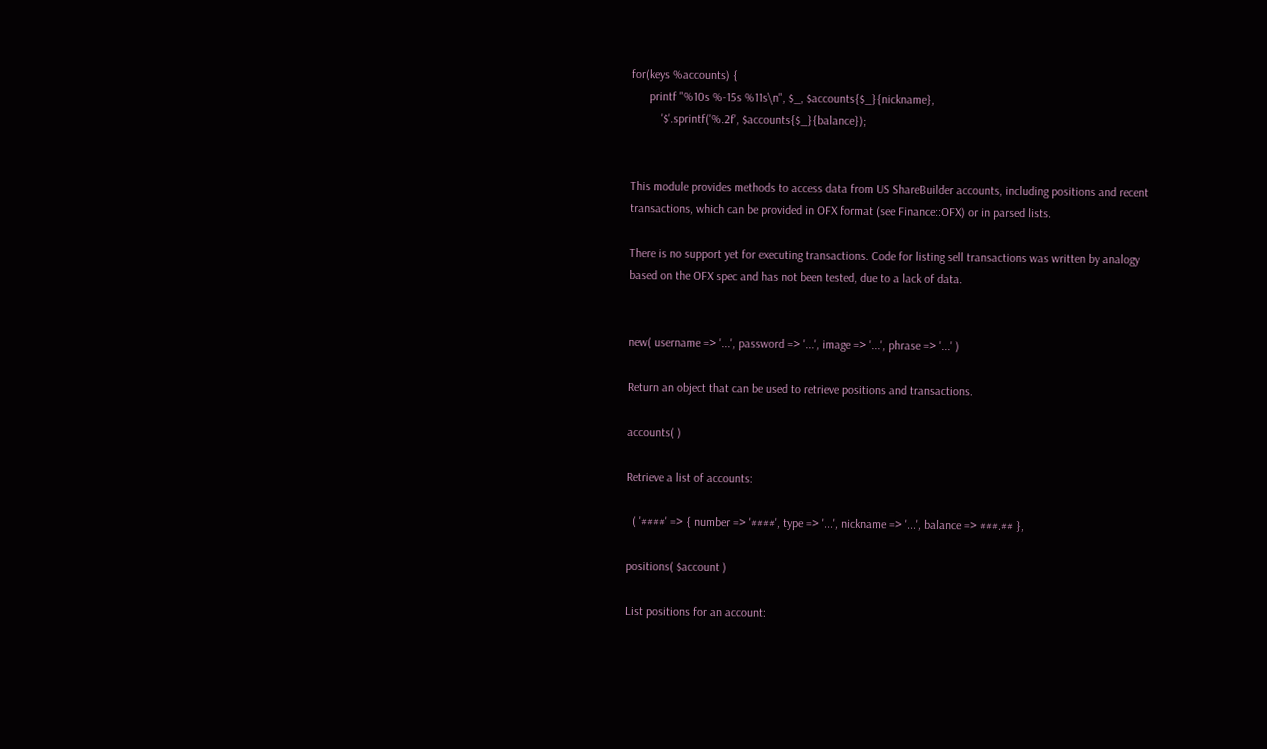for(keys %accounts) {
      printf "%10s %-15s %11s\n", $_, $accounts{$_}{nickname},
          '$'.sprintf('%.2f', $accounts{$_}{balance});


This module provides methods to access data from US ShareBuilder accounts, including positions and recent transactions, which can be provided in OFX format (see Finance::OFX) or in parsed lists.

There is no support yet for executing transactions. Code for listing sell transactions was written by analogy based on the OFX spec and has not been tested, due to a lack of data.


new( username => '...', password => '...', image => '...', phrase => '...' )

Return an object that can be used to retrieve positions and transactions.

accounts( )

Retrieve a list of accounts:

  ( '####' => { number => '####', type => '...', nickname => '...', balance => ###.## },

positions( $account )

List positions for an account: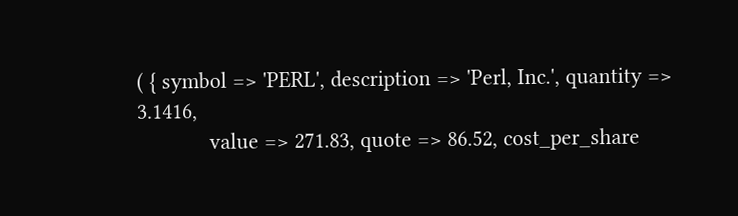( { symbol => 'PERL', description => 'Perl, Inc.', quantity => 3.1416,
            value => 271.83, quote => 86.52, cost_per_share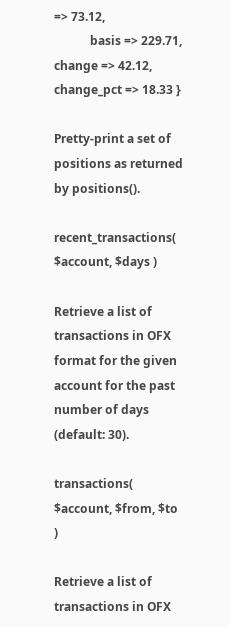=> 73.12,
            basis => 229.71, change => 42.12, change_pct => 18.33 }

Pretty-print a set of positions as returned by positions().

recent_transactions( $account, $days )

Retrieve a list of transactions in OFX format for the given account for the past number of days (default: 30).

transactions( $account, $from, $to )

Retrieve a list of transactions in OFX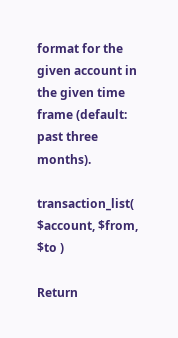format for the given account in the given time frame (default: past three months).

transaction_list( $account, $from, $to )

Return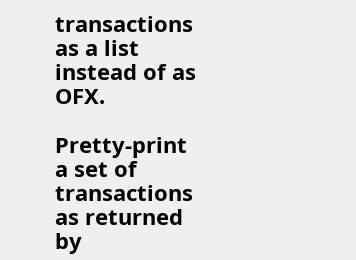transactions as a list instead of as OFX.

Pretty-print a set of transactions as returned by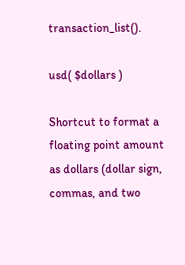transaction_list().

usd( $dollars )

Shortcut to format a floating point amount as dollars (dollar sign, commas, and two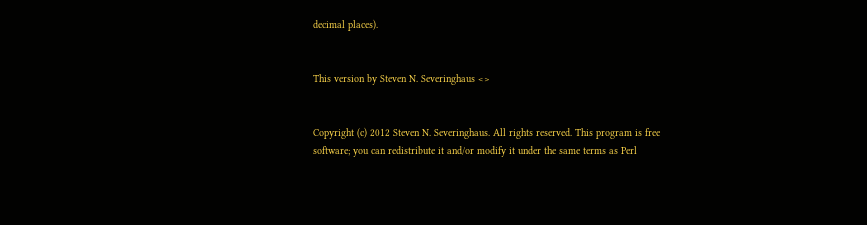decimal places).


This version by Steven N. Severinghaus <>


Copyright (c) 2012 Steven N. Severinghaus. All rights reserved. This program is free software; you can redistribute it and/or modify it under the same terms as Perl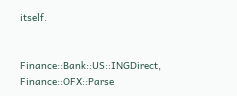itself.


Finance::Bank::US::INGDirect, Finance::OFX::Parse